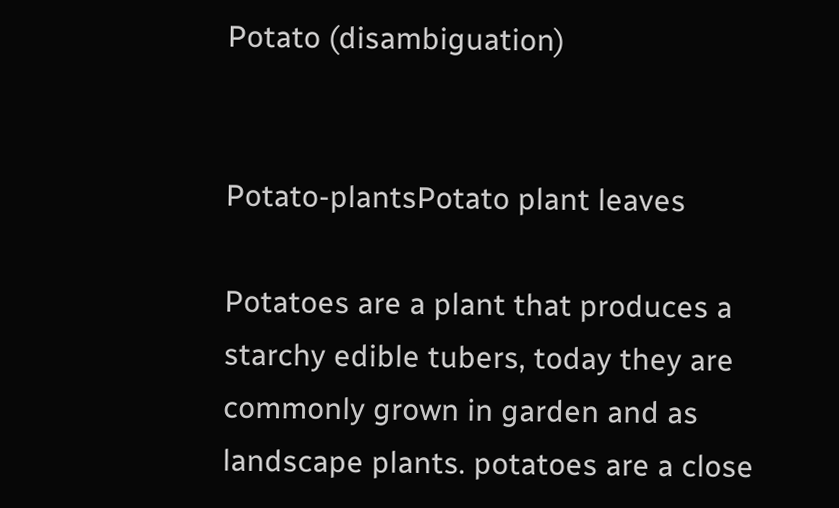Potato (disambiguation)


Potato-plantsPotato plant leaves

Potatoes are a plant that produces a starchy edible tubers, today they are commonly grown in garden and as landscape plants. potatoes are a close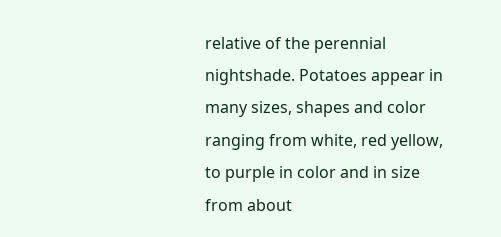relative of the perennial nightshade. Potatoes appear in many sizes, shapes and color ranging from white, red yellow, to purple in color and in size from about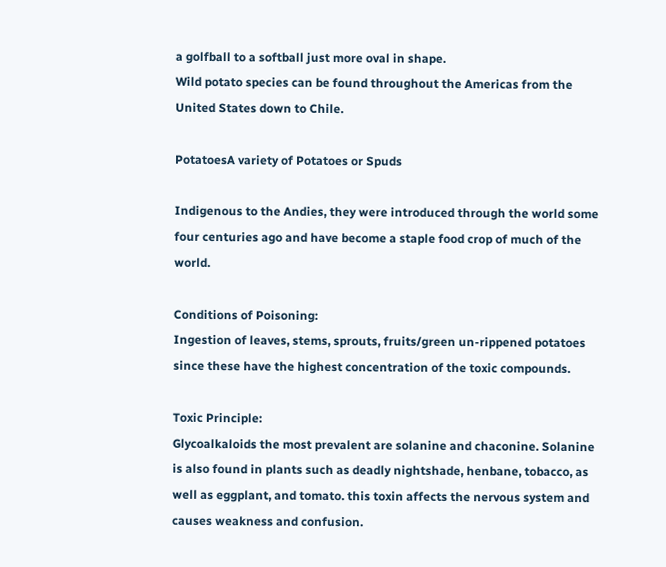a golfball to a softball just more oval in shape.
Wild potato species can be found throughout the Americas from the United States down to Chile.

PotatoesA variety of Potatoes or Spuds

Indigenous to the Andies, they were introduced through the world some four centuries ago and have become a staple food crop of much of the world.

Conditions of Poisoning:
Ingestion of leaves, stems, sprouts, fruits/green un-rippened potatoes since these have the highest concentration of the toxic compounds.

Toxic Principle:
Glycoalkaloids the most prevalent are solanine and chaconine. Solanine is also found in plants such as deadly nightshade, henbane, tobacco, as well as eggplant, and tomato. this toxin affects the nervous system and causes weakness and confusion.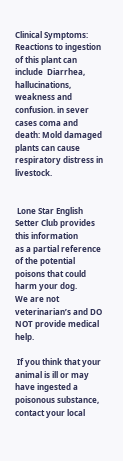Clinical Symptoms:
Reactions to ingestion of this plant can include  Diarrhea, hallucinations, weakness and confusion. in sever cases coma and death: Mold damaged plants can cause respiratory distress in livestock.


 Lone Star English Setter Club provides this information
as a partial reference of the potential poisons that could harm your dog.
We are not veterinarian’s and DO NOT provide medical help.

 If you think that your animal is ill or may have ingested a poisonous substance,
contact your local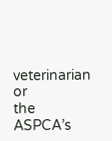veterinarian or
the ASPCA’s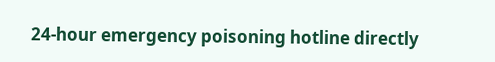24-hour emergency poisoning hotline directly